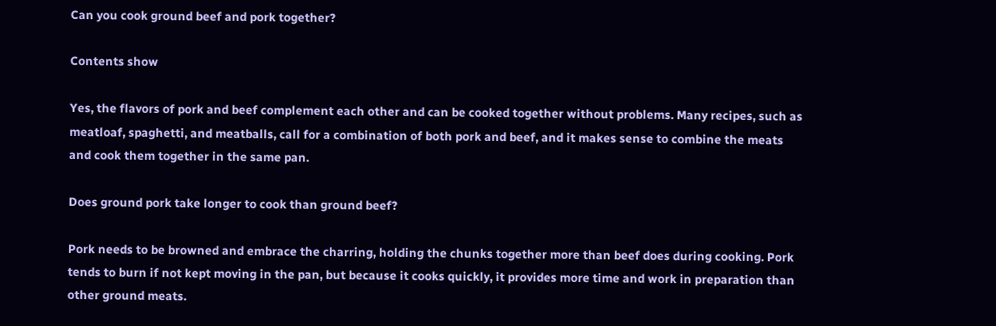Can you cook ground beef and pork together?

Contents show

Yes, the flavors of pork and beef complement each other and can be cooked together without problems. Many recipes, such as meatloaf, spaghetti, and meatballs, call for a combination of both pork and beef, and it makes sense to combine the meats and cook them together in the same pan.

Does ground pork take longer to cook than ground beef?

Pork needs to be browned and embrace the charring, holding the chunks together more than beef does during cooking. Pork tends to burn if not kept moving in the pan, but because it cooks quickly, it provides more time and work in preparation than other ground meats.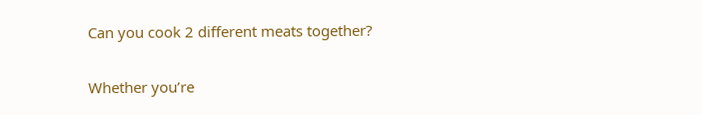Can you cook 2 different meats together?

Whether you’re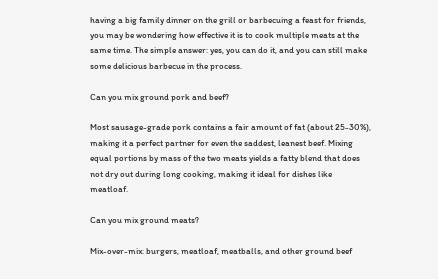having a big family dinner on the grill or barbecuing a feast for friends, you may be wondering how effective it is to cook multiple meats at the same time. The simple answer: yes, you can do it, and you can still make some delicious barbecue in the process.

Can you mix ground pork and beef?

Most sausage-grade pork contains a fair amount of fat (about 25-30%), making it a perfect partner for even the saddest, leanest beef. Mixing equal portions by mass of the two meats yields a fatty blend that does not dry out during long cooking, making it ideal for dishes like meatloaf.

Can you mix ground meats?

Mix-over-mix: burgers, meatloaf, meatballs, and other ground beef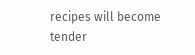recipes will become tender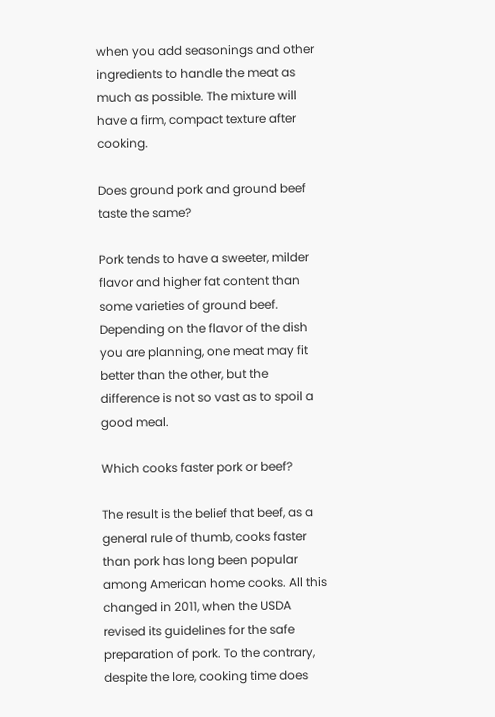when you add seasonings and other ingredients to handle the meat as much as possible. The mixture will have a firm, compact texture after cooking.

Does ground pork and ground beef taste the same?

Pork tends to have a sweeter, milder flavor and higher fat content than some varieties of ground beef. Depending on the flavor of the dish you are planning, one meat may fit better than the other, but the difference is not so vast as to spoil a good meal.

Which cooks faster pork or beef?

The result is the belief that beef, as a general rule of thumb, cooks faster than pork has long been popular among American home cooks. All this changed in 2011, when the USDA revised its guidelines for the safe preparation of pork. To the contrary, despite the lore, cooking time does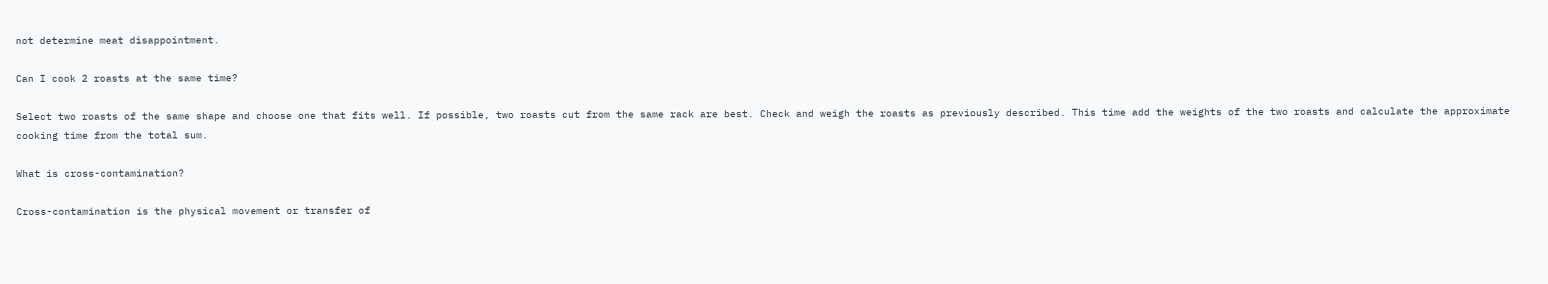not determine meat disappointment.

Can I cook 2 roasts at the same time?

Select two roasts of the same shape and choose one that fits well. If possible, two roasts cut from the same rack are best. Check and weigh the roasts as previously described. This time add the weights of the two roasts and calculate the approximate cooking time from the total sum.

What is cross-contamination?

Cross-contamination is the physical movement or transfer of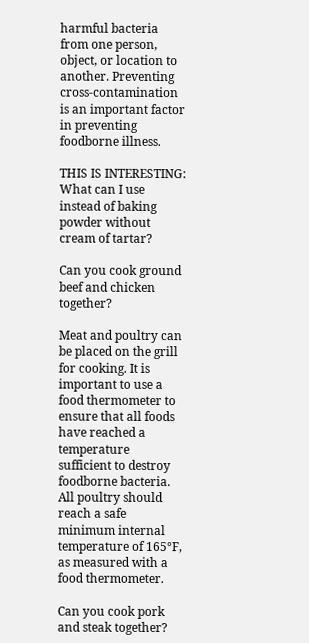harmful bacteria from one person, object, or location to another. Preventing cross-contamination is an important factor in preventing foodborne illness.

THIS IS INTERESTING:  What can I use instead of baking powder without cream of tartar?

Can you cook ground beef and chicken together?

Meat and poultry can be placed on the grill for cooking. It is important to use a food thermometer to ensure that all foods have reached a temperature sufficient to destroy foodborne bacteria. All poultry should reach a safe minimum internal temperature of 165°F, as measured with a food thermometer.

Can you cook pork and steak together?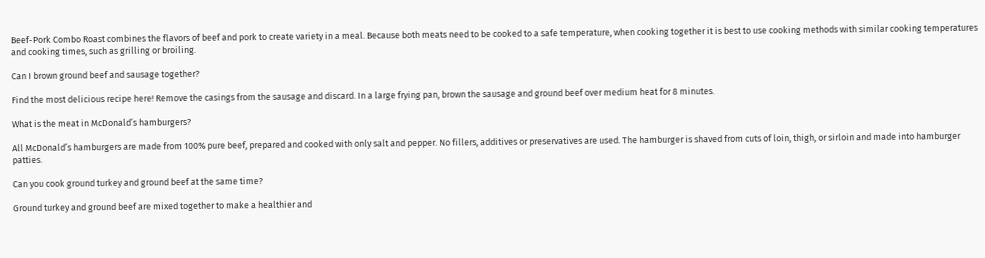Beef-Pork Combo Roast combines the flavors of beef and pork to create variety in a meal. Because both meats need to be cooked to a safe temperature, when cooking together it is best to use cooking methods with similar cooking temperatures and cooking times, such as grilling or broiling.

Can I brown ground beef and sausage together?

Find the most delicious recipe here! Remove the casings from the sausage and discard. In a large frying pan, brown the sausage and ground beef over medium heat for 8 minutes.

What is the meat in McDonald’s hamburgers?

All McDonald’s hamburgers are made from 100% pure beef, prepared and cooked with only salt and pepper. No fillers, additives or preservatives are used. The hamburger is shaved from cuts of loin, thigh, or sirloin and made into hamburger patties.

Can you cook ground turkey and ground beef at the same time?

Ground turkey and ground beef are mixed together to make a healthier and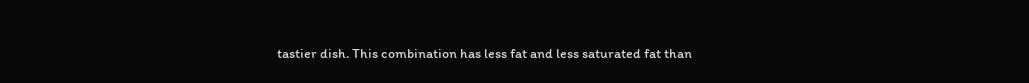tastier dish. This combination has less fat and less saturated fat than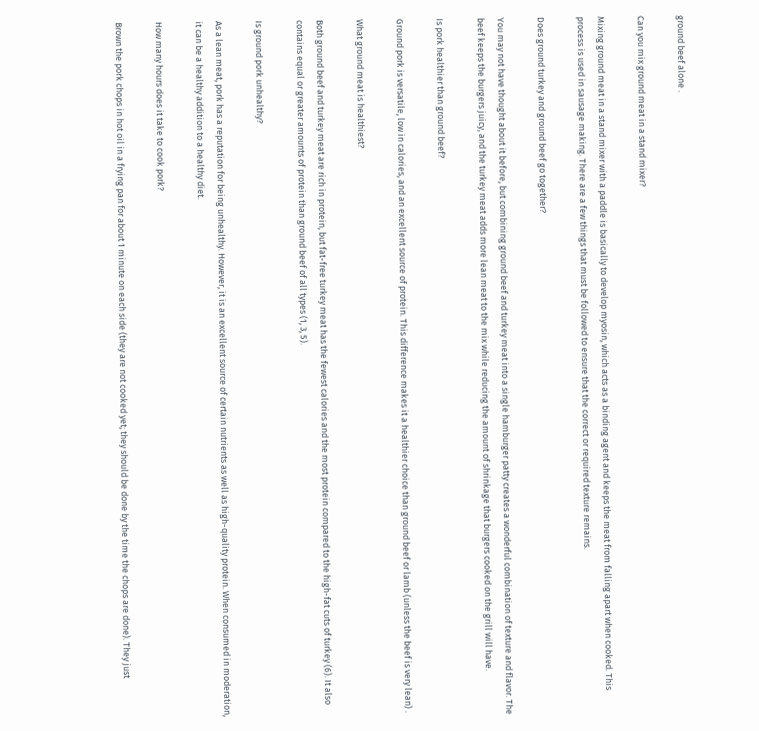ground beef alone .

Can you mix ground meat in a stand mixer?

Mixing ground meat in a stand mixer with a paddle is basically to develop myosin, which acts as a binding agent and keeps the meat from falling apart when cooked. This process is used in sausage making. There are a few things that must be followed to ensure that the correct or required texture remains.

Does ground turkey and ground beef go together?

You may not have thought about it before, but combining ground beef and turkey meat into a single hamburger patty creates a wonderful combination of texture and flavor. The beef keeps the burgers juicy, and the turkey meat adds more lean meat to the mix while reducing the amount of shrinkage that burgers cooked on the grill will have.

Is pork healthier than ground beef?

Ground pork is versatile, low in calories, and an excellent source of protein. This difference makes it a healthier choice than ground beef or lamb (unless the beef is very lean) .

What ground meat is healthiest?

Both ground beef and turkey meat are rich in protein, but fat-free turkey meat has the fewest calories and the most protein compared to the high-fat cuts of turkey (6). It also contains equal or greater amounts of protein than ground beef of all types (1, 3, 5).

Is ground pork unhealthy?

As a lean meat, pork has a reputation for being unhealthy. However, it is an excellent source of certain nutrients as well as high-quality protein. When consumed in moderation, it can be a healthy addition to a healthy diet.

How many hours does it take to cook pork?

Brown the pork chops in hot oil in a frying pan for about 1 minute on each side (they are not cooked yet; they should be done by the time the chops are done). They just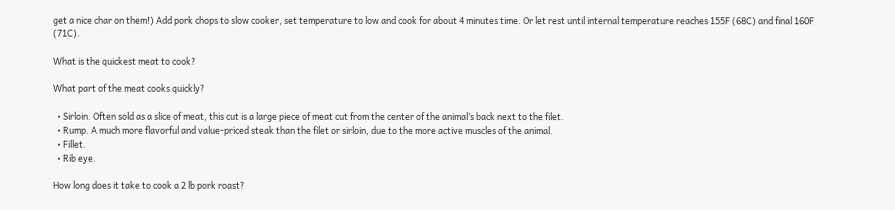get a nice char on them!) Add pork chops to slow cooker, set temperature to low and cook for about 4 minutes time. Or let rest until internal temperature reaches 155F (68C) and final 160F (71C).

What is the quickest meat to cook?

What part of the meat cooks quickly?

  • Sirloin. Often sold as a slice of meat, this cut is a large piece of meat cut from the center of the animal’s back next to the filet.
  • Rump. A much more flavorful and value-priced steak than the filet or sirloin, due to the more active muscles of the animal.
  • Fillet.
  • Rib eye.

How long does it take to cook a 2 lb pork roast?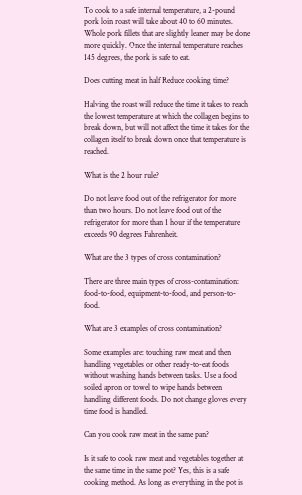To cook to a safe internal temperature, a 2-pound pork loin roast will take about 40 to 60 minutes. Whole pork fillets that are slightly leaner may be done more quickly. Once the internal temperature reaches 145 degrees, the pork is safe to eat.

Does cutting meat in half Reduce cooking time?

Halving the roast will reduce the time it takes to reach the lowest temperature at which the collagen begins to break down, but will not affect the time it takes for the collagen itself to break down once that temperature is reached.

What is the 2 hour rule?

Do not leave food out of the refrigerator for more than two hours. Do not leave food out of the refrigerator for more than 1 hour if the temperature exceeds 90 degrees Fahrenheit.

What are the 3 types of cross contamination?

There are three main types of cross-contamination: food-to-food, equipment-to-food, and person-to-food.

What are 3 examples of cross contamination?

Some examples are: touching raw meat and then handling vegetables or other ready-to-eat foods without washing hands between tasks. Use a food soiled apron or towel to wipe hands between handling different foods. Do not change gloves every time food is handled.

Can you cook raw meat in the same pan?

Is it safe to cook raw meat and vegetables together at the same time in the same pot? Yes, this is a safe cooking method. As long as everything in the pot is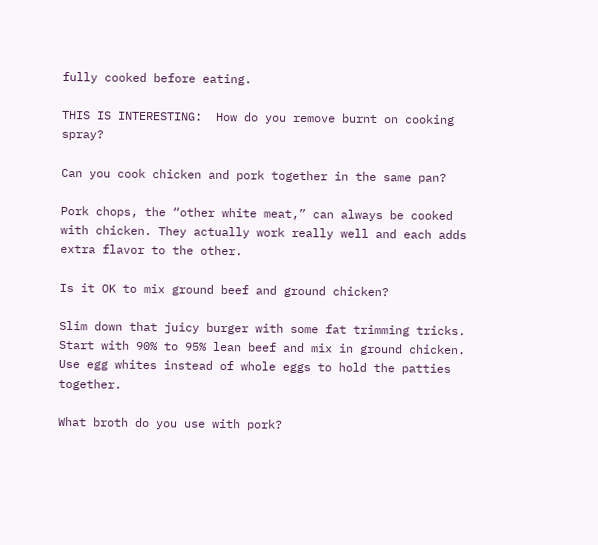fully cooked before eating.

THIS IS INTERESTING:  How do you remove burnt on cooking spray?

Can you cook chicken and pork together in the same pan?

Pork chops, the “other white meat,” can always be cooked with chicken. They actually work really well and each adds extra flavor to the other.

Is it OK to mix ground beef and ground chicken?

Slim down that juicy burger with some fat trimming tricks. Start with 90% to 95% lean beef and mix in ground chicken. Use egg whites instead of whole eggs to hold the patties together.

What broth do you use with pork?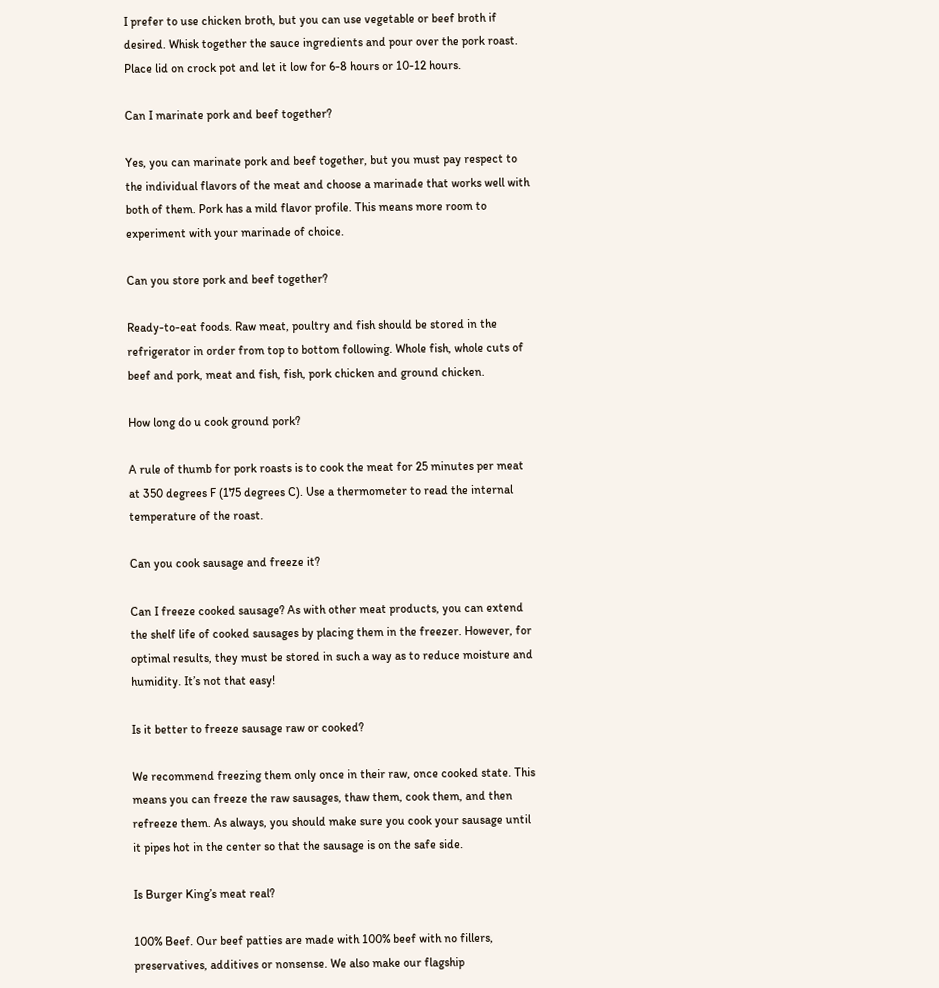I prefer to use chicken broth, but you can use vegetable or beef broth if desired. Whisk together the sauce ingredients and pour over the pork roast. Place lid on crock pot and let it low for 6-8 hours or 10-12 hours.

Can I marinate pork and beef together?

Yes, you can marinate pork and beef together, but you must pay respect to the individual flavors of the meat and choose a marinade that works well with both of them. Pork has a mild flavor profile. This means more room to experiment with your marinade of choice.

Can you store pork and beef together?

Ready-to-eat foods. Raw meat, poultry and fish should be stored in the refrigerator in order from top to bottom following. Whole fish, whole cuts of beef and pork, meat and fish, fish, pork chicken and ground chicken.

How long do u cook ground pork?

A rule of thumb for pork roasts is to cook the meat for 25 minutes per meat at 350 degrees F (175 degrees C). Use a thermometer to read the internal temperature of the roast.

Can you cook sausage and freeze it?

Can I freeze cooked sausage? As with other meat products, you can extend the shelf life of cooked sausages by placing them in the freezer. However, for optimal results, they must be stored in such a way as to reduce moisture and humidity. It’s not that easy!

Is it better to freeze sausage raw or cooked?

We recommend freezing them only once in their raw, once cooked state. This means you can freeze the raw sausages, thaw them, cook them, and then refreeze them. As always, you should make sure you cook your sausage until it pipes hot in the center so that the sausage is on the safe side.

Is Burger King’s meat real?

100% Beef. Our beef patties are made with 100% beef with no fillers, preservatives, additives or nonsense. We also make our flagship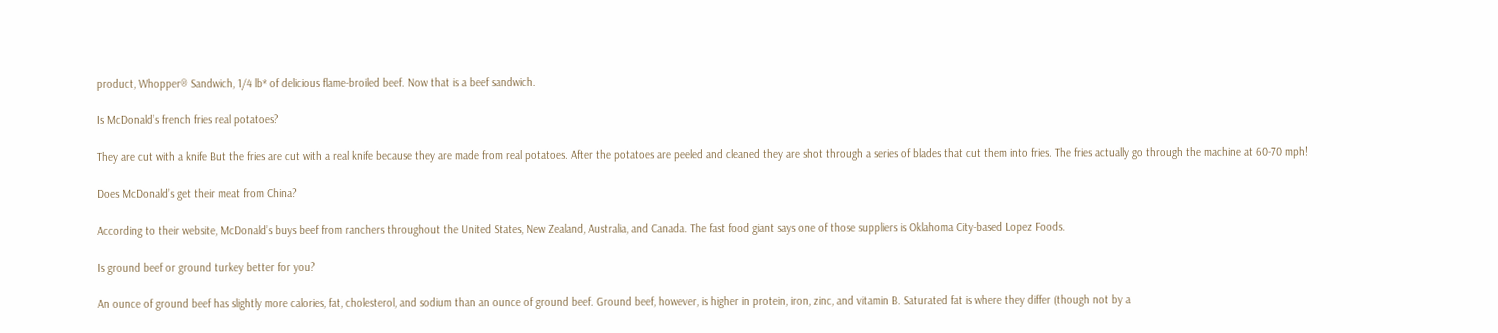product, Whopper® Sandwich, 1/4 lb* of delicious flame-broiled beef. Now that is a beef sandwich.

Is McDonald’s french fries real potatoes?

They are cut with a knife But the fries are cut with a real knife because they are made from real potatoes. After the potatoes are peeled and cleaned they are shot through a series of blades that cut them into fries. The fries actually go through the machine at 60-70 mph!

Does McDonald’s get their meat from China?

According to their website, McDonald’s buys beef from ranchers throughout the United States, New Zealand, Australia, and Canada. The fast food giant says one of those suppliers is Oklahoma City-based Lopez Foods.

Is ground beef or ground turkey better for you?

An ounce of ground beef has slightly more calories, fat, cholesterol, and sodium than an ounce of ground beef. Ground beef, however, is higher in protein, iron, zinc, and vitamin B. Saturated fat is where they differ (though not by a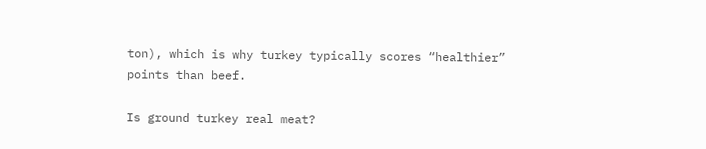ton), which is why turkey typically scores “healthier” points than beef.

Is ground turkey real meat?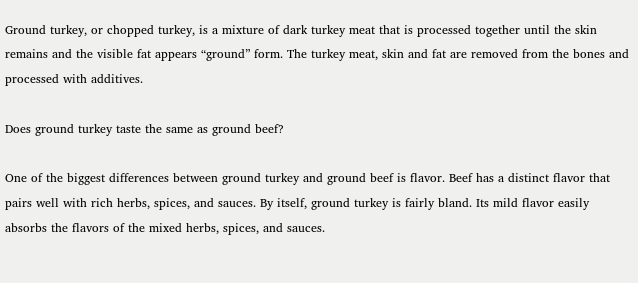Ground turkey, or chopped turkey, is a mixture of dark turkey meat that is processed together until the skin remains and the visible fat appears “ground” form. The turkey meat, skin and fat are removed from the bones and processed with additives.

Does ground turkey taste the same as ground beef?

One of the biggest differences between ground turkey and ground beef is flavor. Beef has a distinct flavor that pairs well with rich herbs, spices, and sauces. By itself, ground turkey is fairly bland. Its mild flavor easily absorbs the flavors of the mixed herbs, spices, and sauces.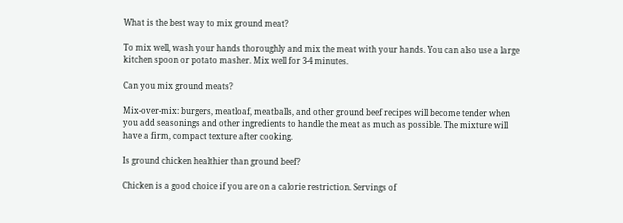What is the best way to mix ground meat?

To mix well, wash your hands thoroughly and mix the meat with your hands. You can also use a large kitchen spoon or potato masher. Mix well for 3-4 minutes.

Can you mix ground meats?

Mix-over-mix: burgers, meatloaf, meatballs, and other ground beef recipes will become tender when you add seasonings and other ingredients to handle the meat as much as possible. The mixture will have a firm, compact texture after cooking.

Is ground chicken healthier than ground beef?

Chicken is a good choice if you are on a calorie restriction. Servings of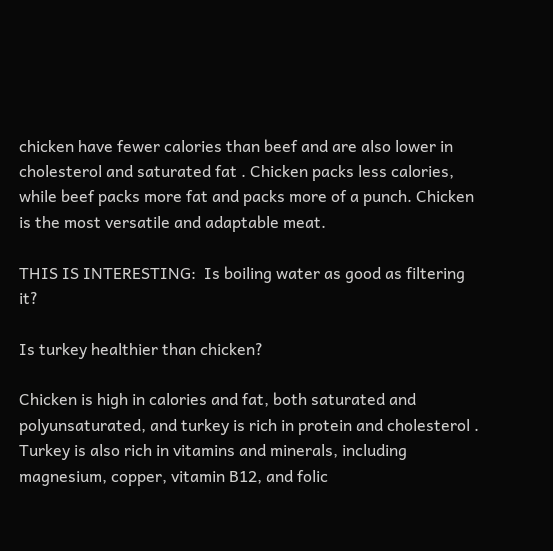chicken have fewer calories than beef and are also lower in cholesterol and saturated fat . Chicken packs less calories, while beef packs more fat and packs more of a punch. Chicken is the most versatile and adaptable meat.

THIS IS INTERESTING:  Is boiling water as good as filtering it?

Is turkey healthier than chicken?

Chicken is high in calories and fat, both saturated and polyunsaturated, and turkey is rich in protein and cholesterol . Turkey is also rich in vitamins and minerals, including magnesium, copper, vitamin B12, and folic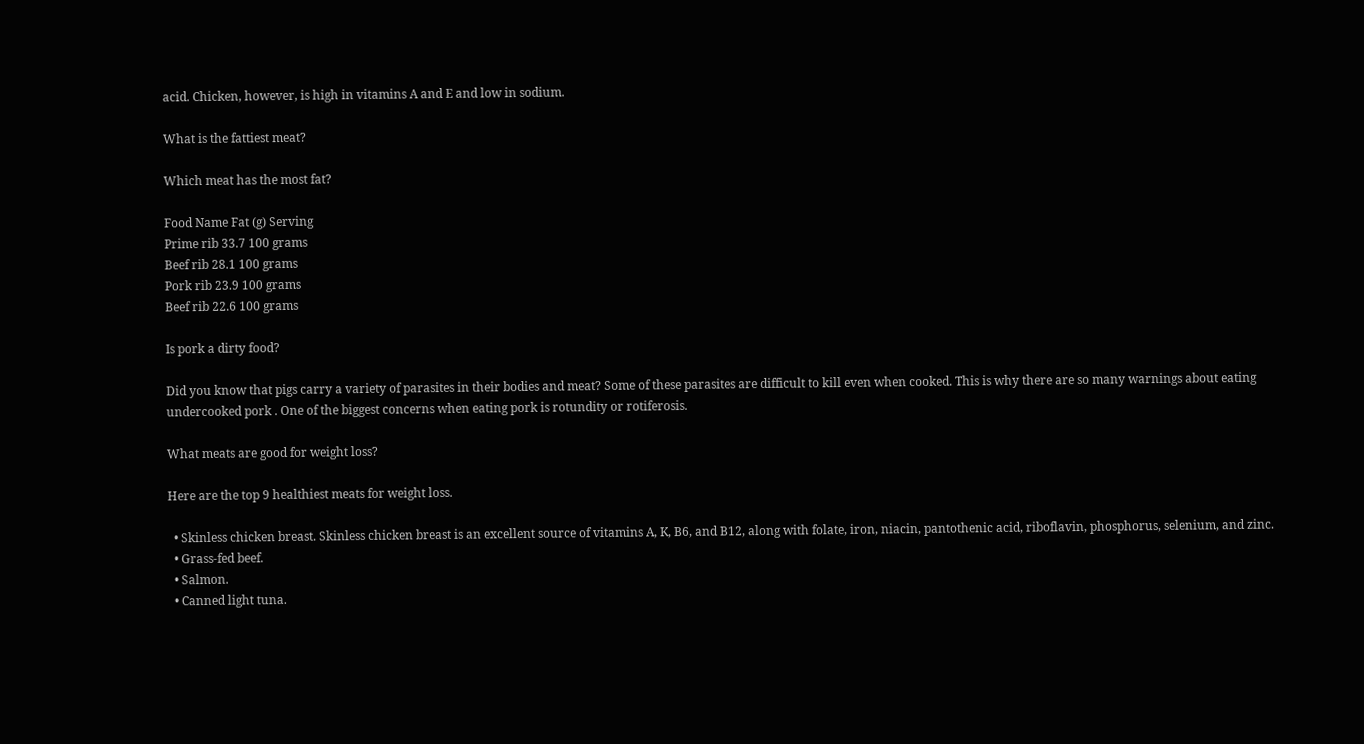acid. Chicken, however, is high in vitamins A and E and low in sodium.

What is the fattiest meat?

Which meat has the most fat?

Food Name Fat (g) Serving
Prime rib 33.7 100 grams
Beef rib 28.1 100 grams
Pork rib 23.9 100 grams
Beef rib 22.6 100 grams

Is pork a dirty food?

Did you know that pigs carry a variety of parasites in their bodies and meat? Some of these parasites are difficult to kill even when cooked. This is why there are so many warnings about eating undercooked pork . One of the biggest concerns when eating pork is rotundity or rotiferosis.

What meats are good for weight loss?

Here are the top 9 healthiest meats for weight loss.

  • Skinless chicken breast. Skinless chicken breast is an excellent source of vitamins A, K, B6, and B12, along with folate, iron, niacin, pantothenic acid, riboflavin, phosphorus, selenium, and zinc.
  • Grass-fed beef.
  • Salmon.
  • Canned light tuna.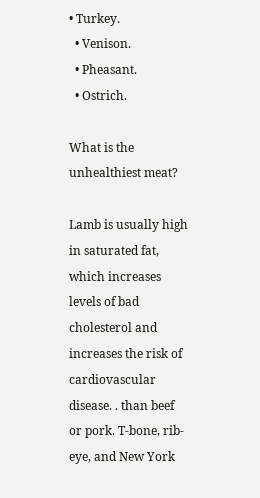• Turkey.
  • Venison.
  • Pheasant.
  • Ostrich.

What is the unhealthiest meat?

Lamb is usually high in saturated fat, which increases levels of bad cholesterol and increases the risk of cardiovascular disease. . than beef or pork. T-bone, rib-eye, and New York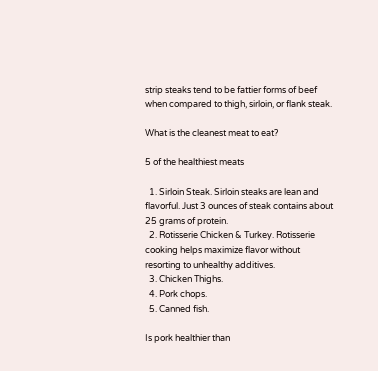strip steaks tend to be fattier forms of beef when compared to thigh, sirloin, or flank steak.

What is the cleanest meat to eat?

5 of the healthiest meats

  1. Sirloin Steak. Sirloin steaks are lean and flavorful. Just 3 ounces of steak contains about 25 grams of protein.
  2. Rotisserie Chicken & Turkey. Rotisserie cooking helps maximize flavor without resorting to unhealthy additives.
  3. Chicken Thighs.
  4. Pork chops.
  5. Canned fish.

Is pork healthier than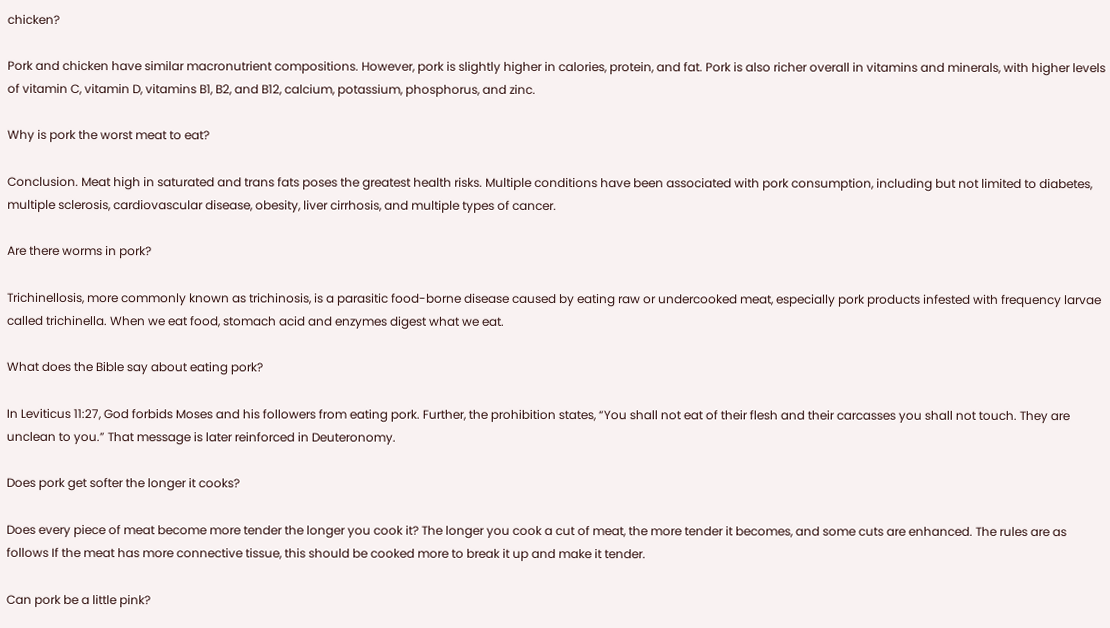chicken?

Pork and chicken have similar macronutrient compositions. However, pork is slightly higher in calories, protein, and fat. Pork is also richer overall in vitamins and minerals, with higher levels of vitamin C, vitamin D, vitamins B1, B2, and B12, calcium, potassium, phosphorus, and zinc.

Why is pork the worst meat to eat?

Conclusion. Meat high in saturated and trans fats poses the greatest health risks. Multiple conditions have been associated with pork consumption, including but not limited to diabetes, multiple sclerosis, cardiovascular disease, obesity, liver cirrhosis, and multiple types of cancer.

Are there worms in pork?

Trichinellosis, more commonly known as trichinosis, is a parasitic food-borne disease caused by eating raw or undercooked meat, especially pork products infested with frequency larvae called trichinella. When we eat food, stomach acid and enzymes digest what we eat.

What does the Bible say about eating pork?

In Leviticus 11:27, God forbids Moses and his followers from eating pork. Further, the prohibition states, “You shall not eat of their flesh and their carcasses you shall not touch. They are unclean to you.” That message is later reinforced in Deuteronomy.

Does pork get softer the longer it cooks?

Does every piece of meat become more tender the longer you cook it? The longer you cook a cut of meat, the more tender it becomes, and some cuts are enhanced. The rules are as follows If the meat has more connective tissue, this should be cooked more to break it up and make it tender.

Can pork be a little pink?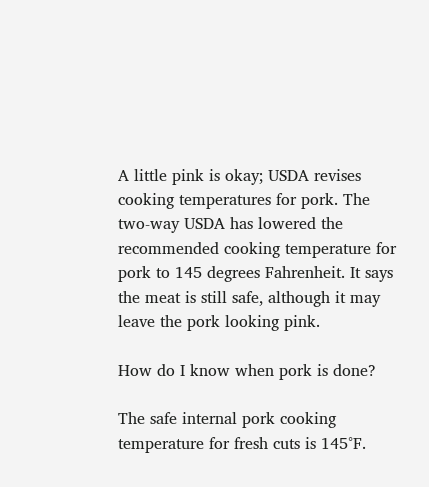A little pink is okay; USDA revises cooking temperatures for pork. The two-way USDA has lowered the recommended cooking temperature for pork to 145 degrees Fahrenheit. It says the meat is still safe, although it may leave the pork looking pink.

How do I know when pork is done?

The safe internal pork cooking temperature for fresh cuts is 145°F.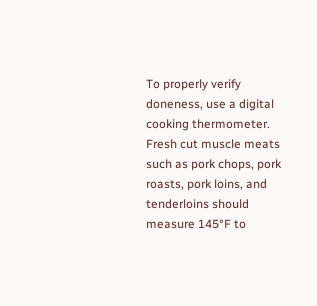To properly verify doneness, use a digital cooking thermometer. Fresh cut muscle meats such as pork chops, pork roasts, pork loins, and tenderloins should measure 145°F to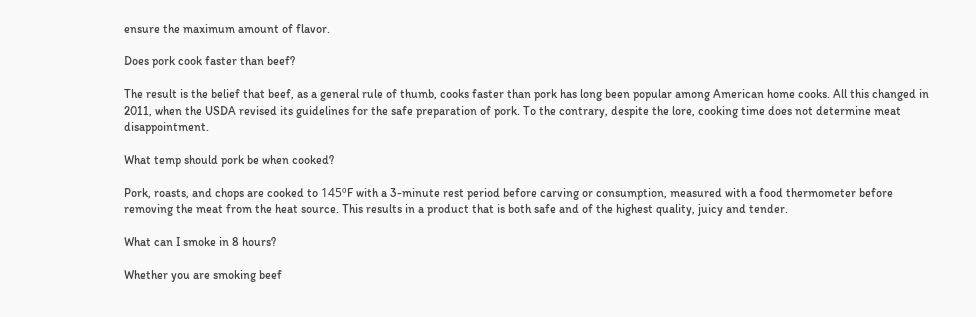ensure the maximum amount of flavor.

Does pork cook faster than beef?

The result is the belief that beef, as a general rule of thumb, cooks faster than pork has long been popular among American home cooks. All this changed in 2011, when the USDA revised its guidelines for the safe preparation of pork. To the contrary, despite the lore, cooking time does not determine meat disappointment.

What temp should pork be when cooked?

Pork, roasts, and chops are cooked to 145ºF with a 3-minute rest period before carving or consumption, measured with a food thermometer before removing the meat from the heat source. This results in a product that is both safe and of the highest quality, juicy and tender.

What can I smoke in 8 hours?

Whether you are smoking beef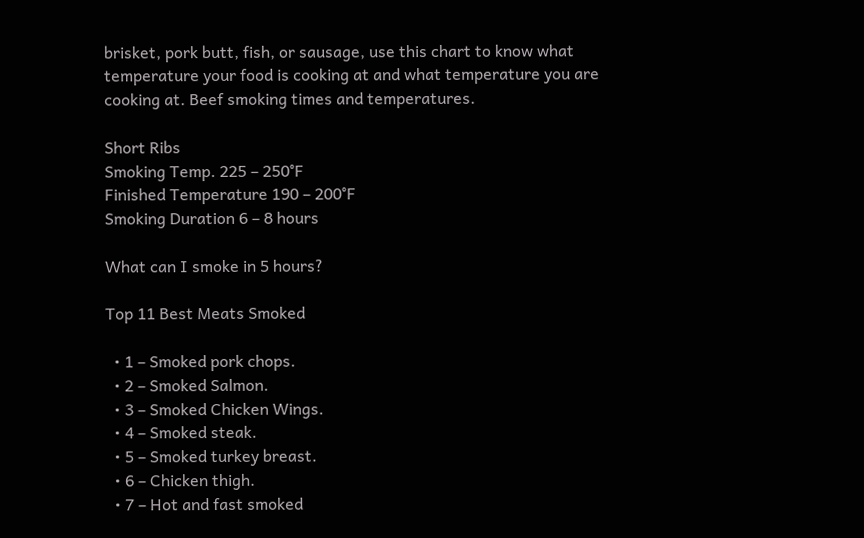brisket, pork butt, fish, or sausage, use this chart to know what temperature your food is cooking at and what temperature you are cooking at. Beef smoking times and temperatures.

Short Ribs
Smoking Temp. 225 – 250°F
Finished Temperature 190 – 200°F
Smoking Duration 6 – 8 hours

What can I smoke in 5 hours?

Top 11 Best Meats Smoked

  • 1 – Smoked pork chops.
  • 2 – Smoked Salmon.
  • 3 – Smoked Chicken Wings.
  • 4 – Smoked steak.
  • 5 – Smoked turkey breast.
  • 6 – Chicken thigh.
  • 7 – Hot and fast smoked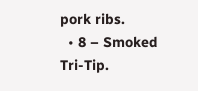pork ribs.
  • 8 – Smoked Tri-Tip.